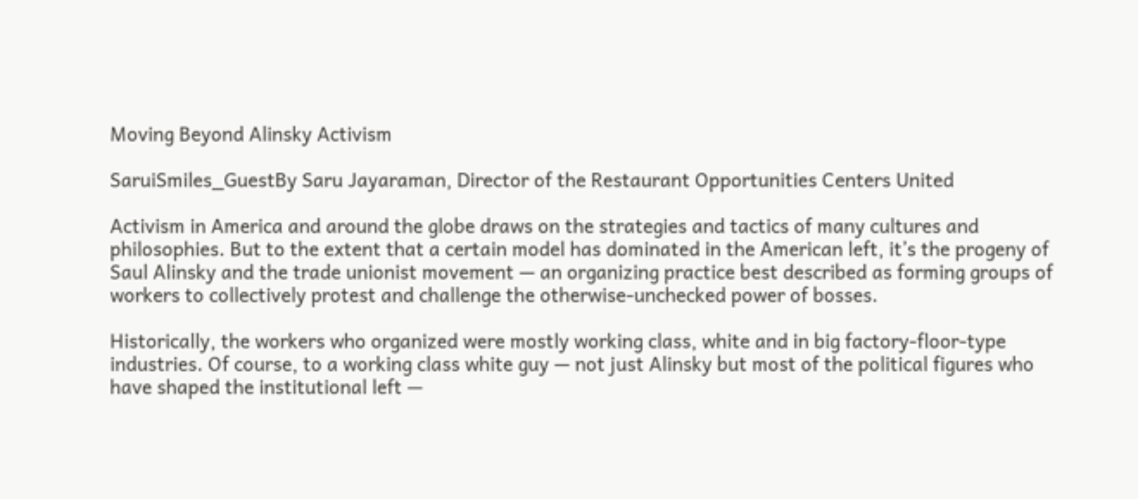Moving Beyond Alinsky Activism

SaruiSmiles_GuestBy Saru Jayaraman, Director of the Restaurant Opportunities Centers United

Activism in America and around the globe draws on the strategies and tactics of many cultures and philosophies. But to the extent that a certain model has dominated in the American left, it’s the progeny of Saul Alinsky and the trade unionist movement — an organizing practice best described as forming groups of workers to collectively protest and challenge the otherwise-unchecked power of bosses.

Historically, the workers who organized were mostly working class, white and in big factory-floor-type industries. Of course, to a working class white guy — not just Alinsky but most of the political figures who have shaped the institutional left —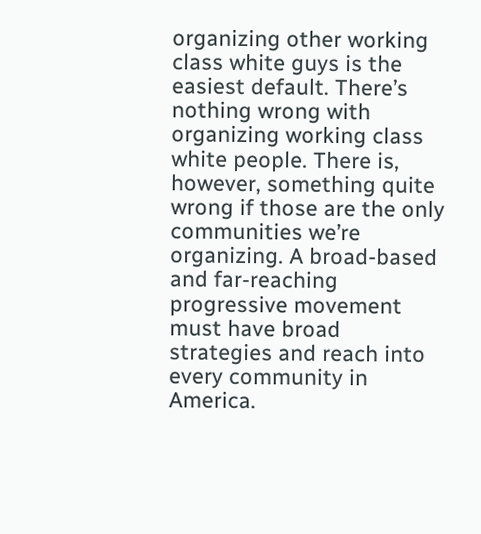organizing other working class white guys is the easiest default. There’s nothing wrong with organizing working class white people. There is, however, something quite wrong if those are the only communities we’re organizing. A broad-based and far-reaching progressive movement must have broad strategies and reach into every community in America.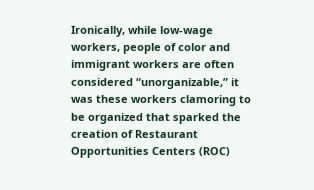Ironically, while low-wage workers, people of color and immigrant workers are often considered “unorganizable,” it was these workers clamoring to be organized that sparked the creation of Restaurant Opportunities Centers (ROC)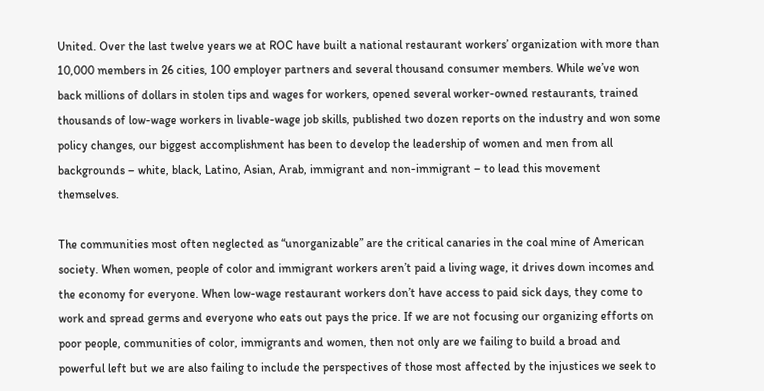United. Over the last twelve years we at ROC have built a national restaurant workers’ organization with more than 10,000 members in 26 cities, 100 employer partners and several thousand consumer members. While we’ve won back millions of dollars in stolen tips and wages for workers, opened several worker-owned restaurants, trained thousands of low-wage workers in livable-wage job skills, published two dozen reports on the industry and won some policy changes, our biggest accomplishment has been to develop the leadership of women and men from all backgrounds – white, black, Latino, Asian, Arab, immigrant and non-immigrant – to lead this movement themselves.

The communities most often neglected as “unorganizable” are the critical canaries in the coal mine of American society. When women, people of color and immigrant workers aren’t paid a living wage, it drives down incomes and the economy for everyone. When low-wage restaurant workers don’t have access to paid sick days, they come to work and spread germs and everyone who eats out pays the price. If we are not focusing our organizing efforts on poor people, communities of color, immigrants and women, then not only are we failing to build a broad and powerful left but we are also failing to include the perspectives of those most affected by the injustices we seek to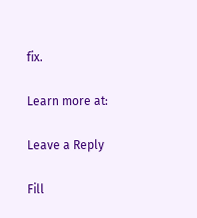fix.

Learn more at:

Leave a Reply

Fill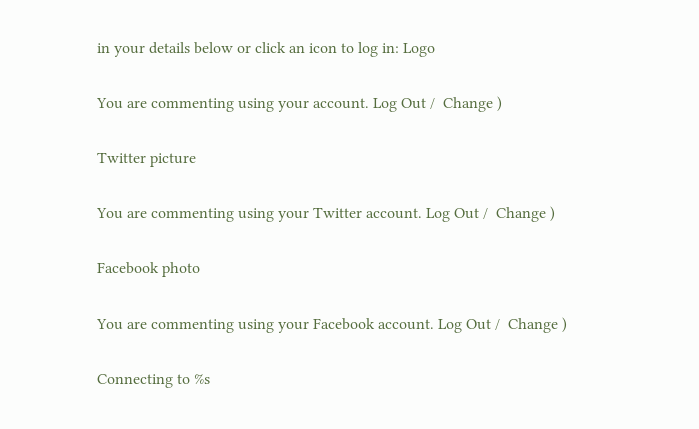in your details below or click an icon to log in: Logo

You are commenting using your account. Log Out /  Change )

Twitter picture

You are commenting using your Twitter account. Log Out /  Change )

Facebook photo

You are commenting using your Facebook account. Log Out /  Change )

Connecting to %s